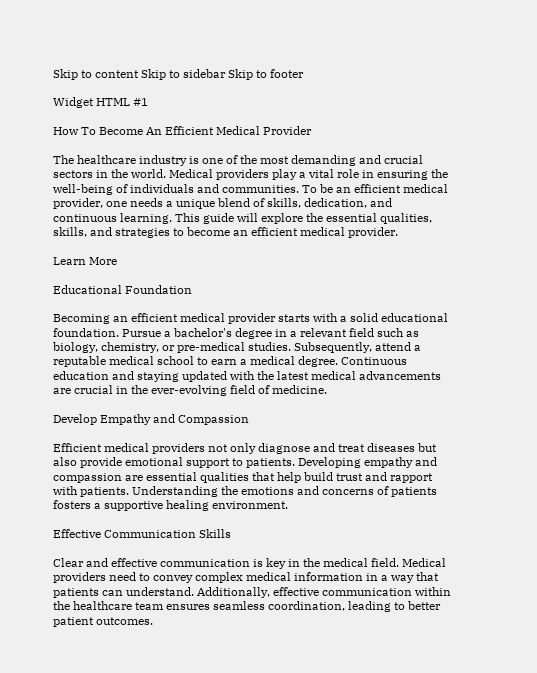Skip to content Skip to sidebar Skip to footer

Widget HTML #1

How To Become An Efficient Medical Provider

The healthcare industry is one of the most demanding and crucial sectors in the world. Medical providers play a vital role in ensuring the well-being of individuals and communities. To be an efficient medical provider, one needs a unique blend of skills, dedication, and continuous learning. This guide will explore the essential qualities, skills, and strategies to become an efficient medical provider.

Learn More

Educational Foundation

Becoming an efficient medical provider starts with a solid educational foundation. Pursue a bachelor's degree in a relevant field such as biology, chemistry, or pre-medical studies. Subsequently, attend a reputable medical school to earn a medical degree. Continuous education and staying updated with the latest medical advancements are crucial in the ever-evolving field of medicine.

Develop Empathy and Compassion

Efficient medical providers not only diagnose and treat diseases but also provide emotional support to patients. Developing empathy and compassion are essential qualities that help build trust and rapport with patients. Understanding the emotions and concerns of patients fosters a supportive healing environment.

Effective Communication Skills

Clear and effective communication is key in the medical field. Medical providers need to convey complex medical information in a way that patients can understand. Additionally, effective communication within the healthcare team ensures seamless coordination, leading to better patient outcomes.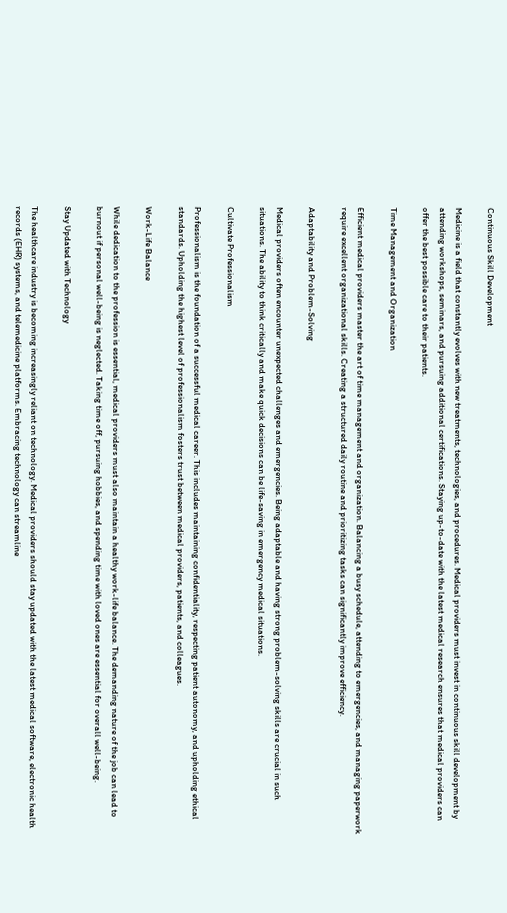Continuous Skill Development

Medicine is a field that constantly evolves with new treatments, technologies, and procedures. Medical providers must invest in continuous skill development by attending workshops, seminars, and pursuing additional certifications. Staying up-to-date with the latest medical research ensures that medical providers can offer the best possible care to their patients.

Time Management and Organization

Efficient medical providers master the art of time management and organization. Balancing a busy schedule, attending to emergencies, and managing paperwork require excellent organizational skills. Creating a structured daily routine and prioritizing tasks can significantly improve efficiency.

Adaptability and Problem-Solving

Medical providers often encounter unexpected challenges and emergencies. Being adaptable and having strong problem-solving skills are crucial in such situations. The ability to think critically and make quick decisions can be life-saving in emergency medical situations.

Cultivate Professionalism

Professionalism is the foundation of a successful medical career. This includes maintaining confidentiality, respecting patient autonomy, and upholding ethical standards. Upholding the highest level of professionalism fosters trust between medical providers, patients, and colleagues.

Work-Life Balance

While dedication to the profession is essential, medical providers must also maintain a healthy work-life balance. The demanding nature of the job can lead to burnout if personal well-being is neglected. Taking time off, pursuing hobbies, and spending time with loved ones are essential for overall well-being.

Stay Updated with Technology

The healthcare industry is becoming increasingly reliant on technology. Medical providers should stay updated with the latest medical software, electronic health records (EHR) systems, and telemedicine platforms. Embracing technology can streamline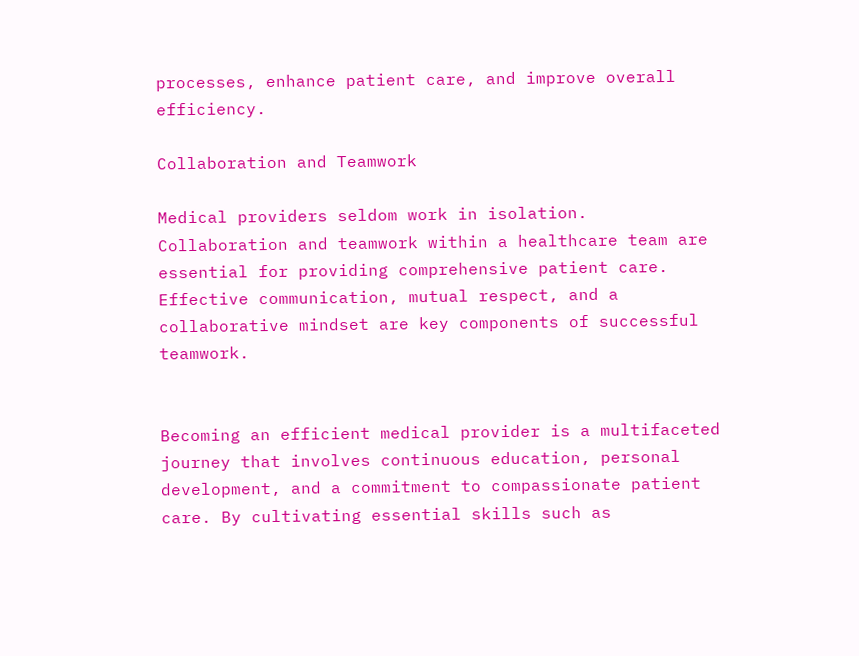processes, enhance patient care, and improve overall efficiency.

Collaboration and Teamwork

Medical providers seldom work in isolation. Collaboration and teamwork within a healthcare team are essential for providing comprehensive patient care. Effective communication, mutual respect, and a collaborative mindset are key components of successful teamwork.


Becoming an efficient medical provider is a multifaceted journey that involves continuous education, personal development, and a commitment to compassionate patient care. By cultivating essential skills such as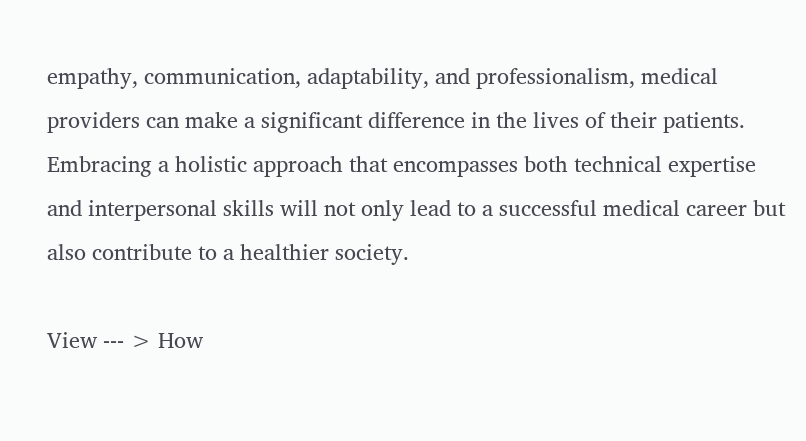empathy, communication, adaptability, and professionalism, medical providers can make a significant difference in the lives of their patients. Embracing a holistic approach that encompasses both technical expertise and interpersonal skills will not only lead to a successful medical career but also contribute to a healthier society.

View --- > How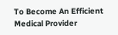To Become An Efficient Medical Provider